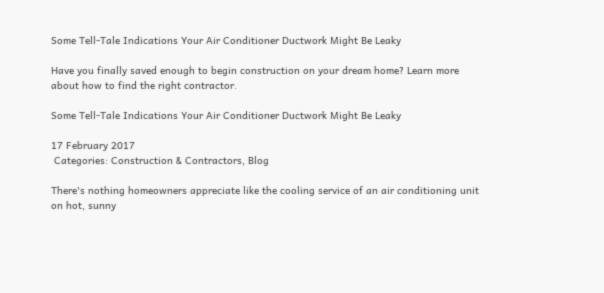Some Tell-Tale Indications Your Air Conditioner Ductwork Might Be Leaky

Have you finally saved enough to begin construction on your dream home? Learn more about how to find the right contractor.

Some Tell-Tale Indications Your Air Conditioner Ductwork Might Be Leaky

17 February 2017
 Categories: Construction & Contractors, Blog

There's nothing homeowners appreciate like the cooling service of an air conditioning unit on hot, sunny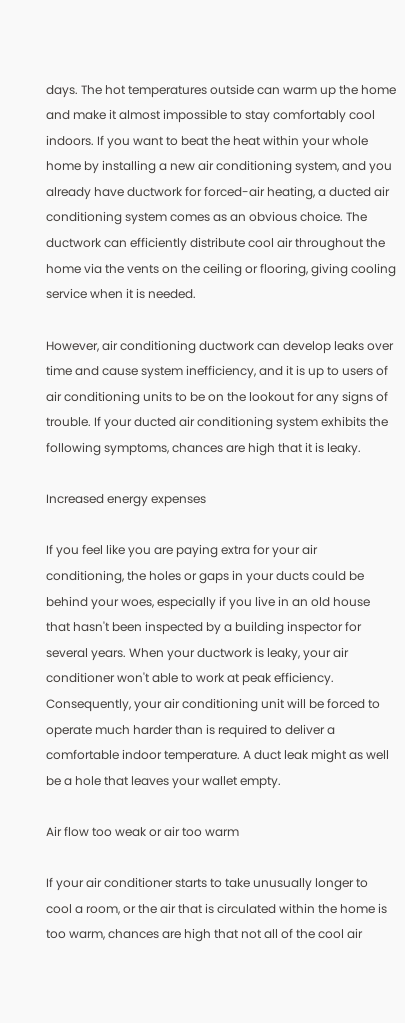days. The hot temperatures outside can warm up the home and make it almost impossible to stay comfortably cool indoors. If you want to beat the heat within your whole home by installing a new air conditioning system, and you already have ductwork for forced-air heating, a ducted air conditioning system comes as an obvious choice. The ductwork can efficiently distribute cool air throughout the home via the vents on the ceiling or flooring, giving cooling service when it is needed.

However, air conditioning ductwork can develop leaks over time and cause system inefficiency, and it is up to users of air conditioning units to be on the lookout for any signs of trouble. If your ducted air conditioning system exhibits the following symptoms, chances are high that it is leaky.

Increased energy expenses

If you feel like you are paying extra for your air conditioning, the holes or gaps in your ducts could be behind your woes, especially if you live in an old house that hasn't been inspected by a building inspector for several years. When your ductwork is leaky, your air conditioner won't able to work at peak efficiency. Consequently, your air conditioning unit will be forced to operate much harder than is required to deliver a comfortable indoor temperature. A duct leak might as well be a hole that leaves your wallet empty.

Air flow too weak or air too warm

If your air conditioner starts to take unusually longer to cool a room, or the air that is circulated within the home is too warm, chances are high that not all of the cool air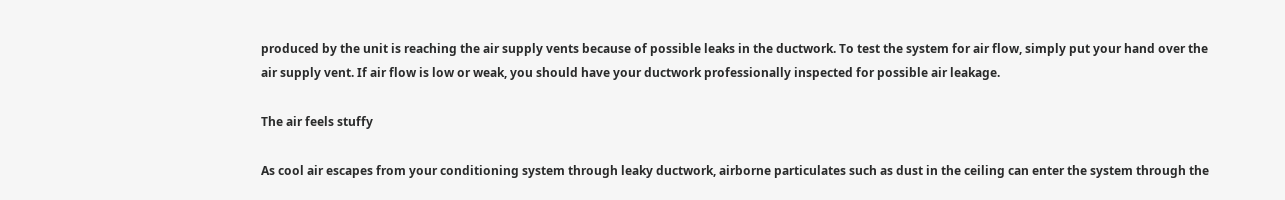produced by the unit is reaching the air supply vents because of possible leaks in the ductwork. To test the system for air flow, simply put your hand over the air supply vent. If air flow is low or weak, you should have your ductwork professionally inspected for possible air leakage.

The air feels stuffy

As cool air escapes from your conditioning system through leaky ductwork, airborne particulates such as dust in the ceiling can enter the system through the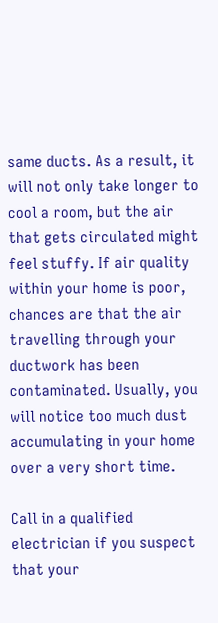same ducts. As a result, it will not only take longer to cool a room, but the air that gets circulated might feel stuffy. If air quality within your home is poor, chances are that the air travelling through your ductwork has been contaminated. Usually, you will notice too much dust accumulating in your home over a very short time.

Call in a qualified electrician if you suspect that your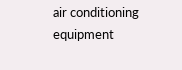air conditioning equipment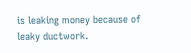is leaking money because of leaky ductwork.